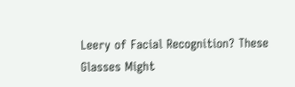Leery of Facial Recognition? These Glasses Might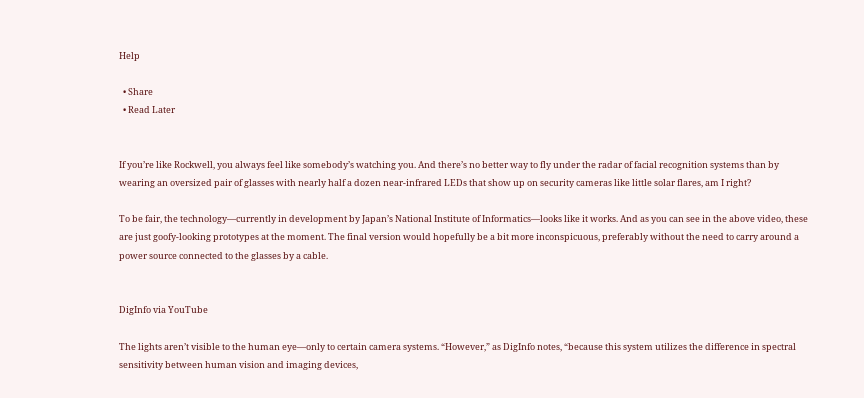Help

  • Share
  • Read Later


If you’re like Rockwell, you always feel like somebody’s watching you. And there’s no better way to fly under the radar of facial recognition systems than by wearing an oversized pair of glasses with nearly half a dozen near-infrared LEDs that show up on security cameras like little solar flares, am I right?

To be fair, the technology—currently in development by Japan’s National Institute of Informatics—looks like it works. And as you can see in the above video, these are just goofy-looking prototypes at the moment. The final version would hopefully be a bit more inconspicuous, preferably without the need to carry around a power source connected to the glasses by a cable.


DigInfo via YouTube

The lights aren’t visible to the human eye—only to certain camera systems. “However,” as DigInfo notes, “because this system utilizes the difference in spectral sensitivity between human vision and imaging devices,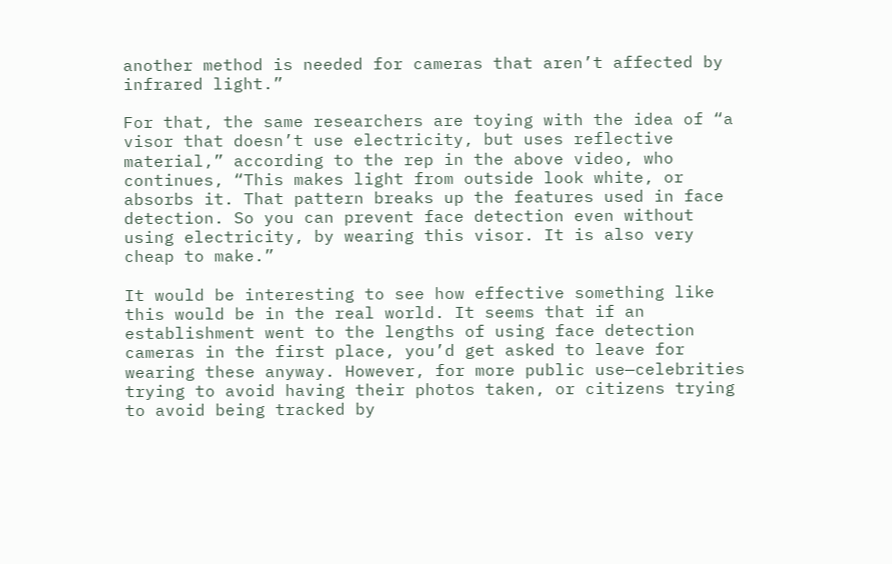another method is needed for cameras that aren’t affected by infrared light.”

For that, the same researchers are toying with the idea of “a visor that doesn’t use electricity, but uses reflective material,” according to the rep in the above video, who continues, “This makes light from outside look white, or absorbs it. That pattern breaks up the features used in face detection. So you can prevent face detection even without using electricity, by wearing this visor. It is also very cheap to make.”

It would be interesting to see how effective something like this would be in the real world. It seems that if an establishment went to the lengths of using face detection cameras in the first place, you’d get asked to leave for wearing these anyway. However, for more public use—celebrities trying to avoid having their photos taken, or citizens trying to avoid being tracked by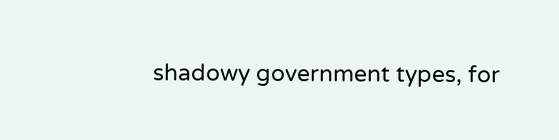shadowy government types, for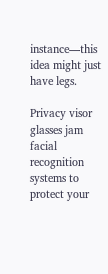instance—this idea might just have legs.

Privacy visor glasses jam facial recognition systems to protect your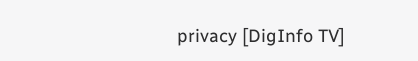privacy [DigInfo TV]